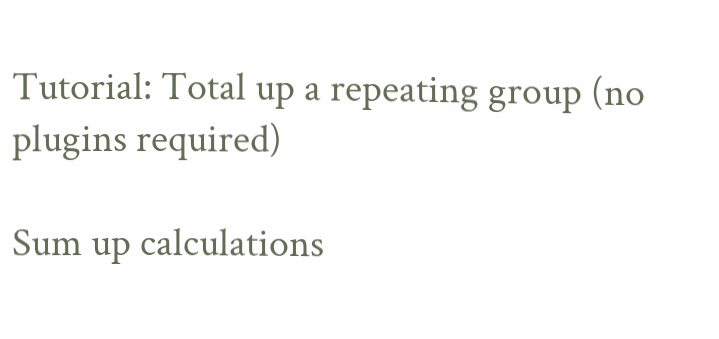Tutorial: Total up a repeating group (no plugins required)

Sum up calculations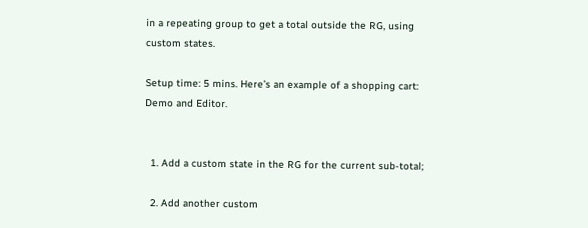in a repeating group to get a total outside the RG, using custom states.

Setup time: 5 mins. Here’s an example of a shopping cart: Demo and Editor.


  1. Add a custom state in the RG for the current sub-total;

  2. Add another custom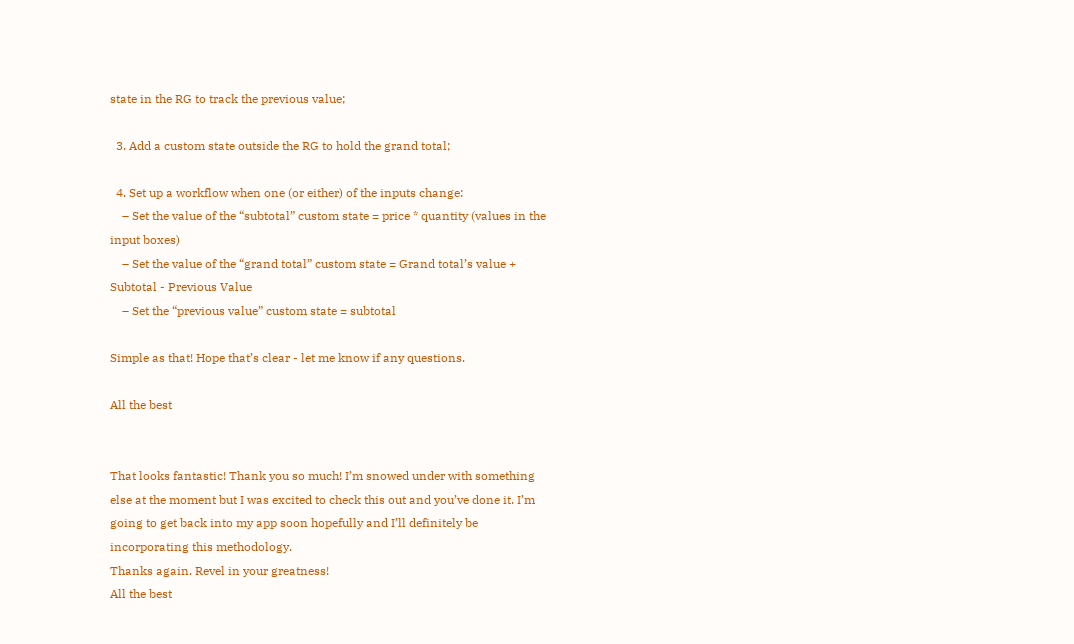state in the RG to track the previous value;

  3. Add a custom state outside the RG to hold the grand total;

  4. Set up a workflow when one (or either) of the inputs change:
    – Set the value of the “subtotal” custom state = price * quantity (values in the input boxes)
    – Set the value of the “grand total” custom state = Grand total’s value + Subtotal - Previous Value
    – Set the “previous value” custom state = subtotal

Simple as that! Hope that’s clear - let me know if any questions.

All the best


That looks fantastic! Thank you so much! I’m snowed under with something else at the moment but I was excited to check this out and you’ve done it. I’m going to get back into my app soon hopefully and I’ll definitely be incorporating this methodology.
Thanks again. Revel in your greatness!
All the best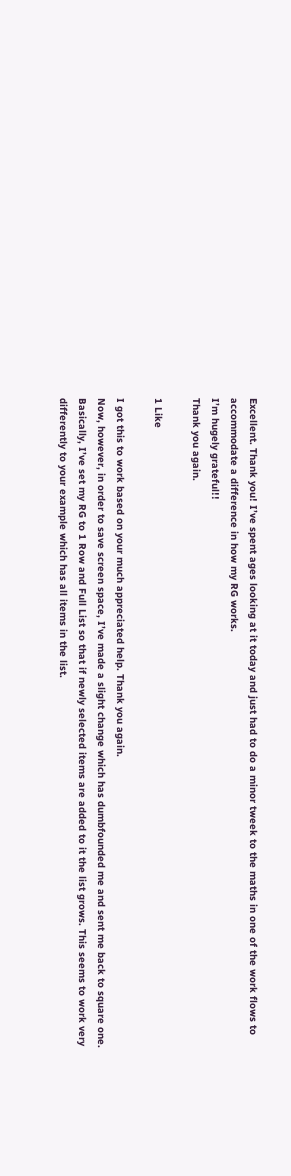Excellent. Thank you! I’ve spent ages looking at it today and just had to do a minor tweek to the maths in one of the work flows to accommodate a difference in how my RG works.
I’m hugely grateful!!
Thank you again.

1 Like

I got this to work based on your much appreciated help. Thank you again.
Now, however, in order to save screen space, I’ve made a slight change which has dumbfounded me and sent me back to square one.
Basically, I’ve set my RG to 1 Row and Full List so that if newly selected items are added to it the list grows. This seems to work very differently to your example which has all items in the list.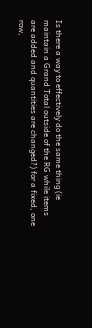Is there a way to effectively do the same thing (ie maintain a Grand Total outside of the RG while items are added and quantities are changed?) for a fixed, one row,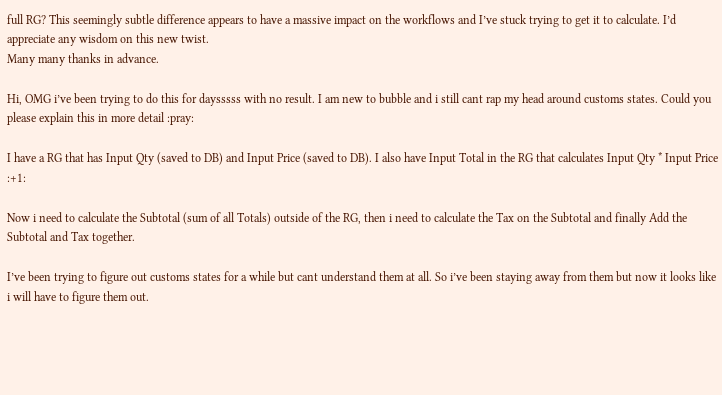full RG? This seemingly subtle difference appears to have a massive impact on the workflows and I’ve stuck trying to get it to calculate. I’d appreciate any wisdom on this new twist.
Many many thanks in advance.

Hi, OMG i’ve been trying to do this for daysssss with no result. I am new to bubble and i still cant rap my head around customs states. Could you please explain this in more detail :pray:

I have a RG that has Input Qty (saved to DB) and Input Price (saved to DB). I also have Input Total in the RG that calculates Input Qty * Input Price :+1:

Now i need to calculate the Subtotal (sum of all Totals) outside of the RG, then i need to calculate the Tax on the Subtotal and finally Add the Subtotal and Tax together.

I’ve been trying to figure out customs states for a while but cant understand them at all. So i’ve been staying away from them but now it looks like i will have to figure them out.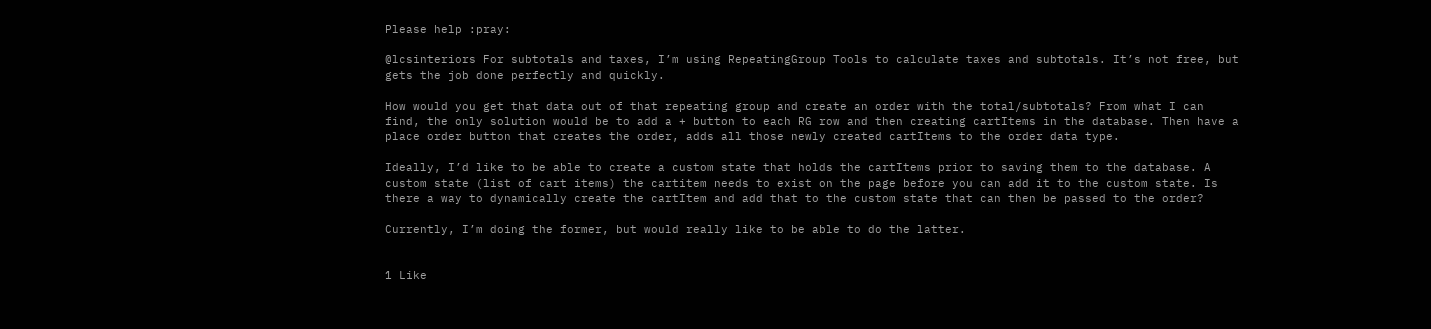Please help :pray:

@lcsinteriors For subtotals and taxes, I’m using RepeatingGroup Tools to calculate taxes and subtotals. It’s not free, but gets the job done perfectly and quickly.

How would you get that data out of that repeating group and create an order with the total/subtotals? From what I can find, the only solution would be to add a + button to each RG row and then creating cartItems in the database. Then have a place order button that creates the order, adds all those newly created cartItems to the order data type.

Ideally, I’d like to be able to create a custom state that holds the cartItems prior to saving them to the database. A custom state (list of cart items) the cartitem needs to exist on the page before you can add it to the custom state. Is there a way to dynamically create the cartItem and add that to the custom state that can then be passed to the order?

Currently, I’m doing the former, but would really like to be able to do the latter.


1 Like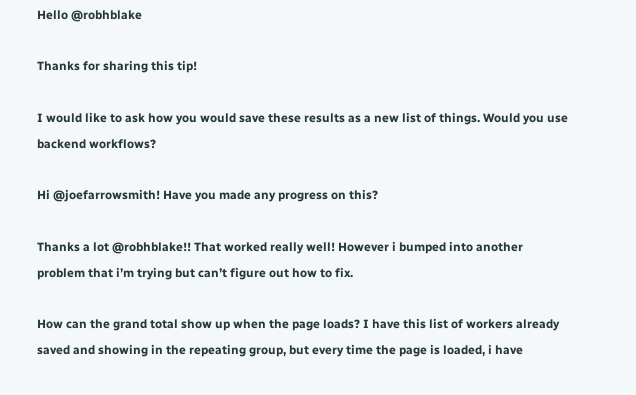Hello @robhblake

Thanks for sharing this tip!

I would like to ask how you would save these results as a new list of things. Would you use backend workflows?

Hi @joefarrowsmith! Have you made any progress on this?

Thanks a lot @robhblake!! That worked really well! However i bumped into another problem that i’m trying but can’t figure out how to fix.

How can the grand total show up when the page loads? I have this list of workers already saved and showing in the repeating group, but every time the page is loaded, i have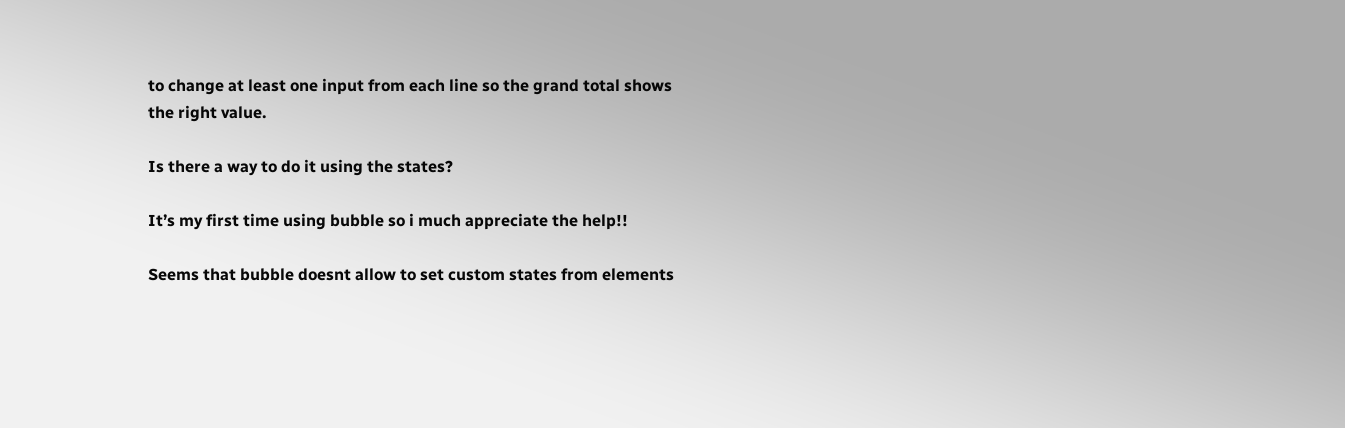to change at least one input from each line so the grand total shows the right value.

Is there a way to do it using the states?

It’s my first time using bubble so i much appreciate the help!!

Seems that bubble doesnt allow to set custom states from elements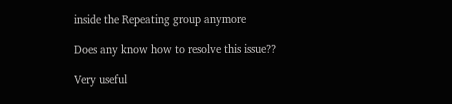inside the Repeating group anymore

Does any know how to resolve this issue??

Very useful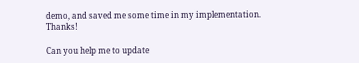demo, and saved me some time in my implementation. Thanks!

Can you help me to update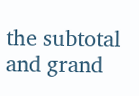the subtotal and grand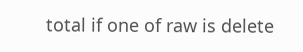total if one of raw is delete